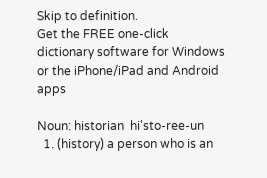Skip to definition.
Get the FREE one-click dictionary software for Windows or the iPhone/iPad and Android apps

Noun: historian  hi'sto-ree-un
  1. (history) a person who is an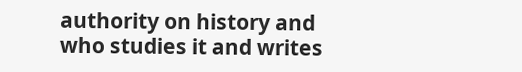authority on history and who studies it and writes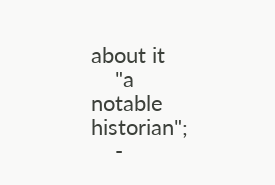about it
    "a notable historian";
    -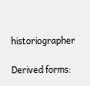historiographer

Derived forms: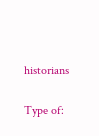historians

Type of: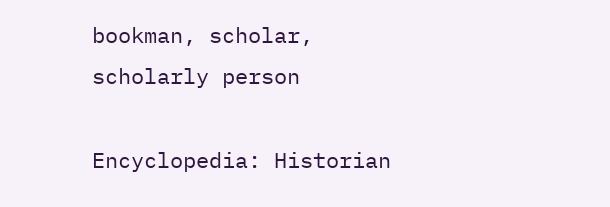bookman, scholar, scholarly person

Encyclopedia: Historian